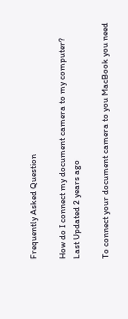Frequently Asked Question

How do I connect my document camera to my computer?
Last Updated 2 years ago

To connect your document camera to you MacBook you need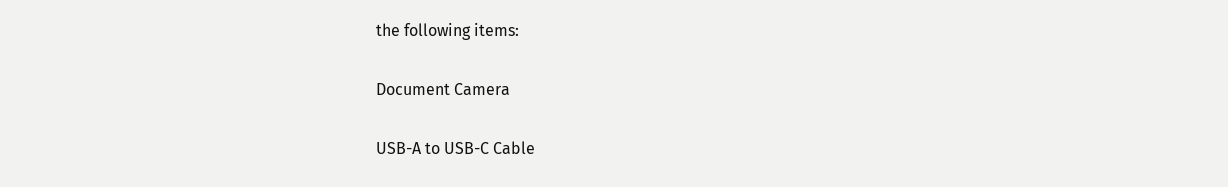the following items:

Document Camera

USB-A to USB-C Cable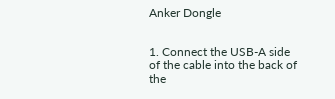Anker Dongle


1. Connect the USB-A side of the cable into the back of the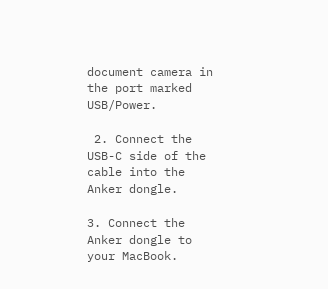document camera in the port marked USB/Power.

 2. Connect the USB-C side of the cable into the Anker dongle.

3. Connect the Anker dongle to your MacBook.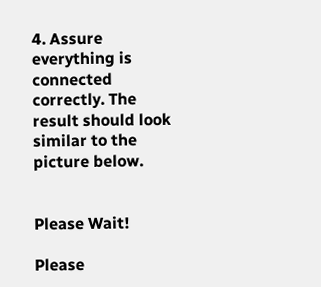4. Assure everything is connected correctly. The result should look similar to the picture below.


Please Wait!

Please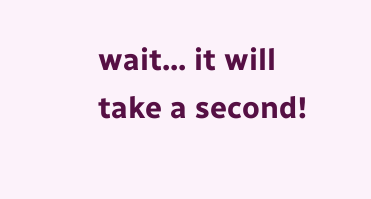wait... it will take a second!